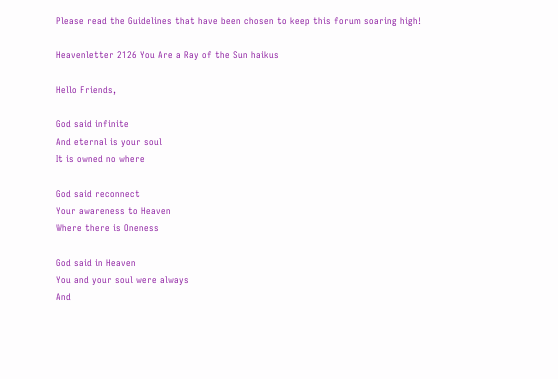Please read the Guidelines that have been chosen to keep this forum soaring high!

Heavenletter 2126 You Are a Ray of the Sun haikus

Hello Friends,

God said infinite
And eternal is your soul
It is owned no where

God said reconnect
Your awareness to Heaven
Where there is Oneness

God said in Heaven
You and your soul were always
And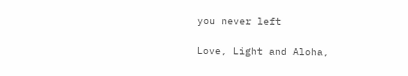you never left

Love, Light and Aloha,